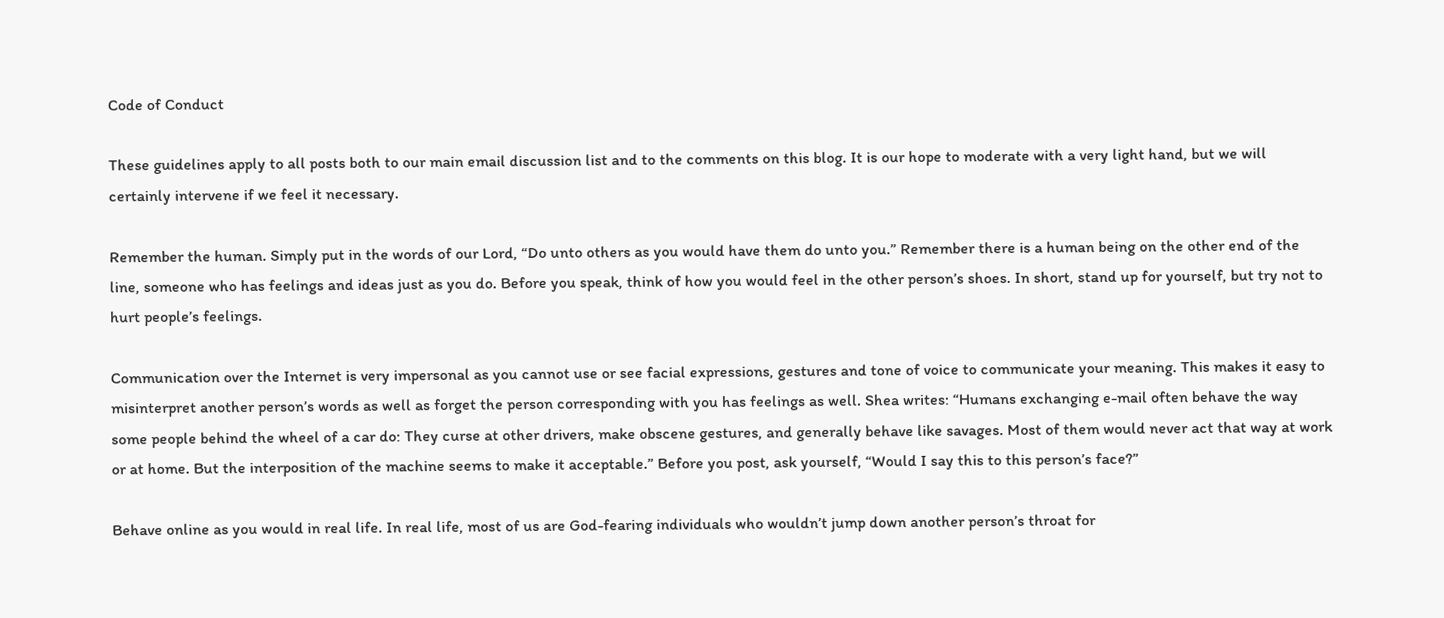Code of Conduct

These guidelines apply to all posts both to our main email discussion list and to the comments on this blog. It is our hope to moderate with a very light hand, but we will certainly intervene if we feel it necessary.

Remember the human. Simply put in the words of our Lord, “Do unto others as you would have them do unto you.” Remember there is a human being on the other end of the line, someone who has feelings and ideas just as you do. Before you speak, think of how you would feel in the other person’s shoes. In short, stand up for yourself, but try not to hurt people’s feelings.

Communication over the Internet is very impersonal as you cannot use or see facial expressions, gestures and tone of voice to communicate your meaning. This makes it easy to misinterpret another person’s words as well as forget the person corresponding with you has feelings as well. Shea writes: “Humans exchanging e-mail often behave the way some people behind the wheel of a car do: They curse at other drivers, make obscene gestures, and generally behave like savages. Most of them would never act that way at work or at home. But the interposition of the machine seems to make it acceptable.” Before you post, ask yourself, “Would I say this to this person’s face?”

Behave online as you would in real life. In real life, most of us are God-fearing individuals who wouldn’t jump down another person’s throat for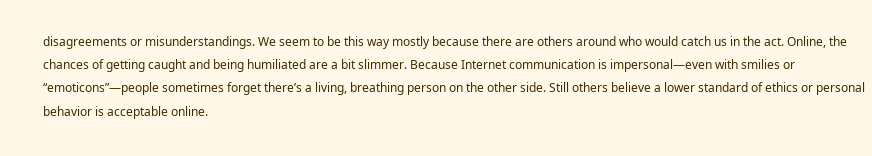disagreements or misunderstandings. We seem to be this way mostly because there are others around who would catch us in the act. Online, the chances of getting caught and being humiliated are a bit slimmer. Because Internet communication is impersonal—even with smilies or “emoticons”—people sometimes forget there’s a living, breathing person on the other side. Still others believe a lower standard of ethics or personal behavior is acceptable online.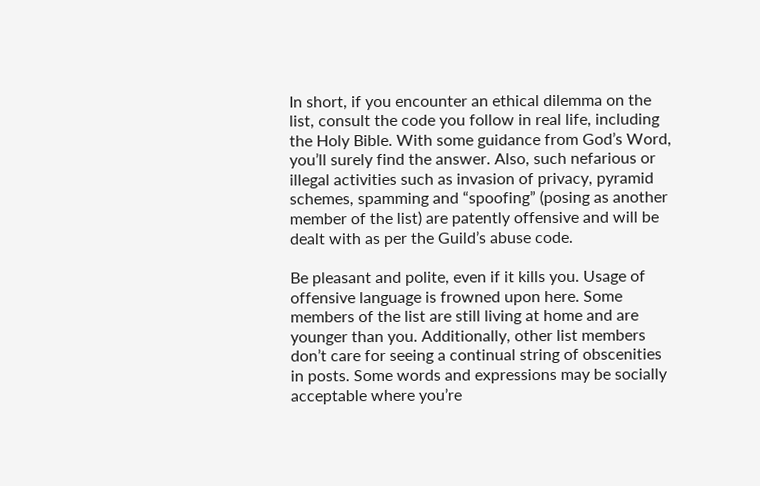In short, if you encounter an ethical dilemma on the list, consult the code you follow in real life, including the Holy Bible. With some guidance from God’s Word, you’ll surely find the answer. Also, such nefarious or illegal activities such as invasion of privacy, pyramid schemes, spamming and “spoofing” (posing as another member of the list) are patently offensive and will be dealt with as per the Guild’s abuse code.

Be pleasant and polite, even if it kills you. Usage of offensive language is frowned upon here. Some members of the list are still living at home and are younger than you. Additionally, other list members don’t care for seeing a continual string of obscenities in posts. Some words and expressions may be socially acceptable where you’re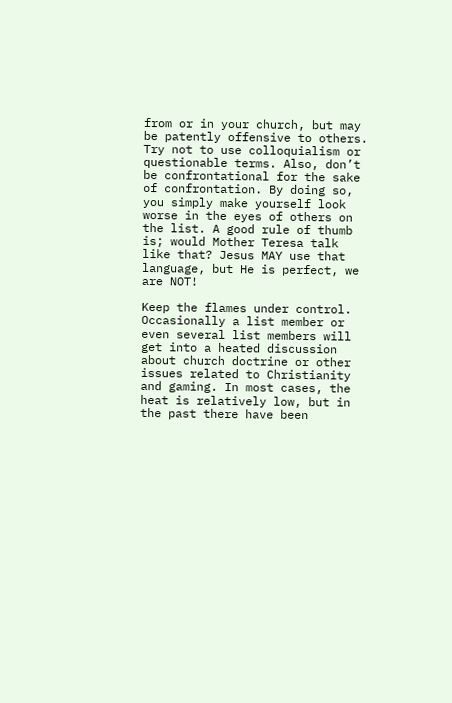from or in your church, but may be patently offensive to others. Try not to use colloquialism or questionable terms. Also, don’t be confrontational for the sake of confrontation. By doing so, you simply make yourself look worse in the eyes of others on the list. A good rule of thumb is; would Mother Teresa talk like that? Jesus MAY use that language, but He is perfect, we are NOT!

Keep the flames under control. Occasionally a list member or even several list members will get into a heated discussion about church doctrine or other issues related to Christianity and gaming. In most cases, the heat is relatively low, but in the past there have been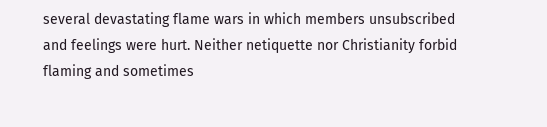several devastating flame wars in which members unsubscribed and feelings were hurt. Neither netiquette nor Christianity forbid flaming and sometimes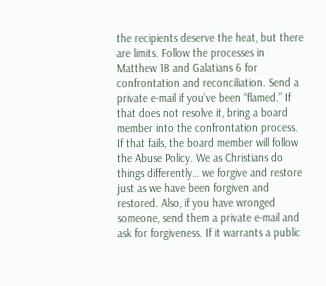the recipients deserve the heat, but there are limits. Follow the processes in Matthew 18 and Galatians 6 for confrontation and reconciliation. Send a private e-mail if you’ve been “flamed.” If that does not resolve it, bring a board member into the confrontation process. If that fails, the board member will follow the Abuse Policy. We as Christians do things differently… we forgive and restore just as we have been forgiven and restored. Also, if you have wronged someone, send them a private e-mail and ask for forgiveness. If it warrants a public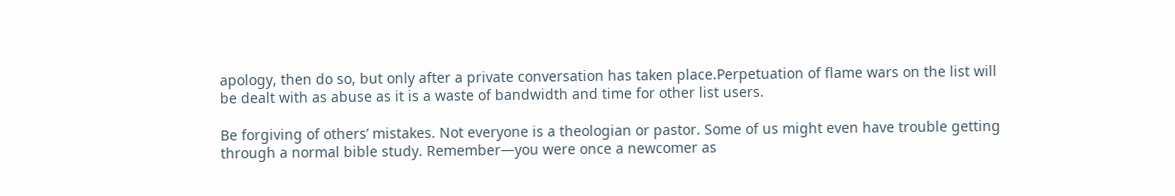apology, then do so, but only after a private conversation has taken place.Perpetuation of flame wars on the list will be dealt with as abuse as it is a waste of bandwidth and time for other list users.

Be forgiving of others’ mistakes. Not everyone is a theologian or pastor. Some of us might even have trouble getting through a normal bible study. Remember—you were once a newcomer as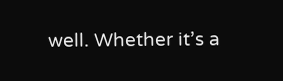well. Whether it’s a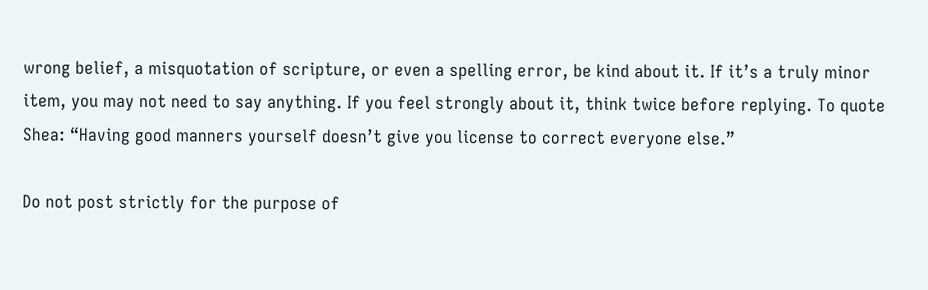wrong belief, a misquotation of scripture, or even a spelling error, be kind about it. If it’s a truly minor item, you may not need to say anything. If you feel strongly about it, think twice before replying. To quote Shea: “Having good manners yourself doesn’t give you license to correct everyone else.”

Do not post strictly for the purpose of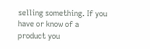selling something. If you have or know of a product you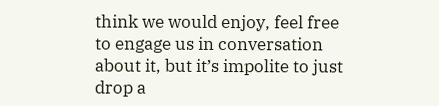think we would enjoy, feel free to engage us in conversation about it, but it’s impolite to just drop a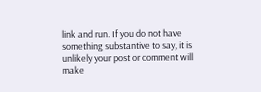link and run. If you do not have something substantive to say, it is unlikely your post or comment will make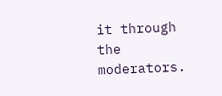it through the moderators.